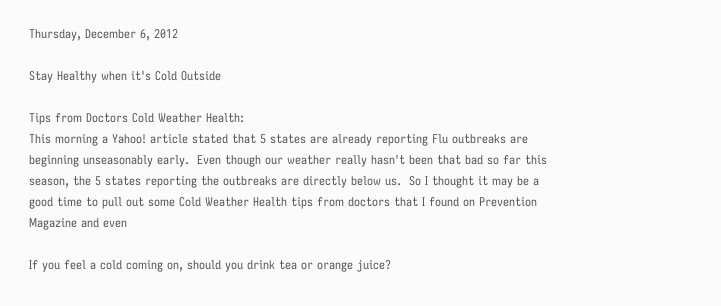Thursday, December 6, 2012

Stay Healthy when it's Cold Outside

Tips from Doctors Cold Weather Health:
This morning a Yahoo! article stated that 5 states are already reporting Flu outbreaks are beginning unseasonably early.  Even though our weather really hasn't been that bad so far this season, the 5 states reporting the outbreaks are directly below us.  So I thought it may be a good time to pull out some Cold Weather Health tips from doctors that I found on Prevention Magazine and even

If you feel a cold coming on, should you drink tea or orange juice?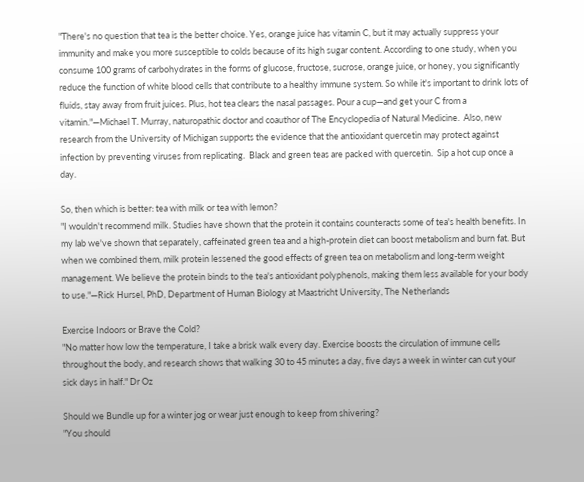"There's no question that tea is the better choice. Yes, orange juice has vitamin C, but it may actually suppress your immunity and make you more susceptible to colds because of its high sugar content. According to one study, when you consume 100 grams of carbohydrates in the forms of glucose, fructose, sucrose, orange juice, or honey, you significantly reduce the function of white blood cells that contribute to a healthy immune system. So while it's important to drink lots of fluids, stay away from fruit juices. Plus, hot tea clears the nasal passages. Pour a cup—and get your C from a vitamin."—Michael T. Murray, naturopathic doctor and coauthor of The Encyclopedia of Natural Medicine.  Also, new research from the University of Michigan supports the evidence that the antioxidant quercetin may protect against infection by preventing viruses from replicating.  Black and green teas are packed with quercetin.  Sip a hot cup once a day.

So, then which is better: tea with milk or tea with lemon?
"I wouldn't recommend milk. Studies have shown that the protein it contains counteracts some of tea's health benefits. In my lab we've shown that separately, caffeinated green tea and a high-protein diet can boost metabolism and burn fat. But when we combined them, milk protein lessened the good effects of green tea on metabolism and long-term weight management. We believe the protein binds to the tea's antioxidant polyphenols, making them less available for your body to use."—Rick Hursel, PhD, Department of Human Biology at Maastricht University, The Netherlands

Exercise Indoors or Brave the Cold?
"No matter how low the temperature, I take a brisk walk every day. Exercise boosts the circulation of immune cells throughout the body, and research shows that walking 30 to 45 minutes a day, five days a week in winter can cut your sick days in half." Dr Oz

Should we Bundle up for a winter jog or wear just enough to keep from shivering?
"You should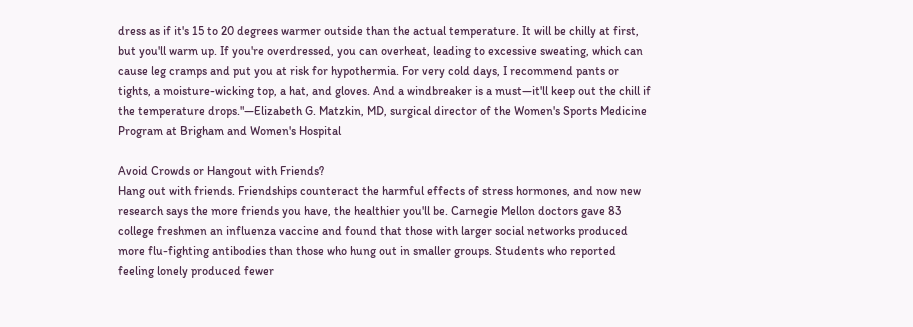dress as if it's 15 to 20 degrees warmer outside than the actual temperature. It will be chilly at first, but you'll warm up. If you're overdressed, you can overheat, leading to excessive sweating, which can cause leg cramps and put you at risk for hypothermia. For very cold days, I recommend pants or tights, a moisture-wicking top, a hat, and gloves. And a windbreaker is a must—it'll keep out the chill if the temperature drops."—Elizabeth G. Matzkin, MD, surgical director of the Women's Sports Medicine Program at Brigham and Women's Hospital

Avoid Crowds or Hangout with Friends?
Hang out with friends. Friendships counteract the harmful effects of stress hormones, and now new research says the more friends you have, the healthier you'll be. Carnegie Mellon doctors gave 83 college freshmen an influenza vaccine and found that those with larger social networks produced more flu-fighting antibodies than those who hung out in smaller groups. Students who reported feeling lonely produced fewer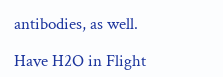antibodies, as well.

Have H2O in Flight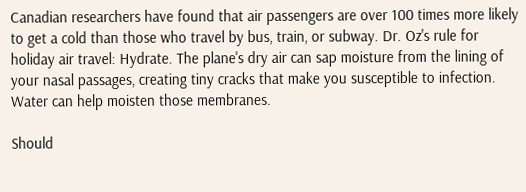Canadian researchers have found that air passengers are over 100 times more likely to get a cold than those who travel by bus, train, or subway. Dr. Oz's rule for holiday air travel: Hydrate. The plane's dry air can sap moisture from the lining of your nasal passages, creating tiny cracks that make you susceptible to infection. Water can help moisten those membranes.

Should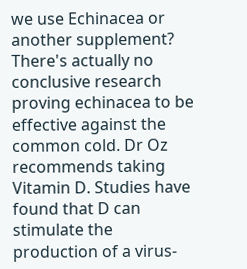we use Echinacea or another supplement?
There's actually no conclusive research proving echinacea to be effective against the common cold. Dr Oz recommends taking Vitamin D. Studies have found that D can stimulate the production of a virus-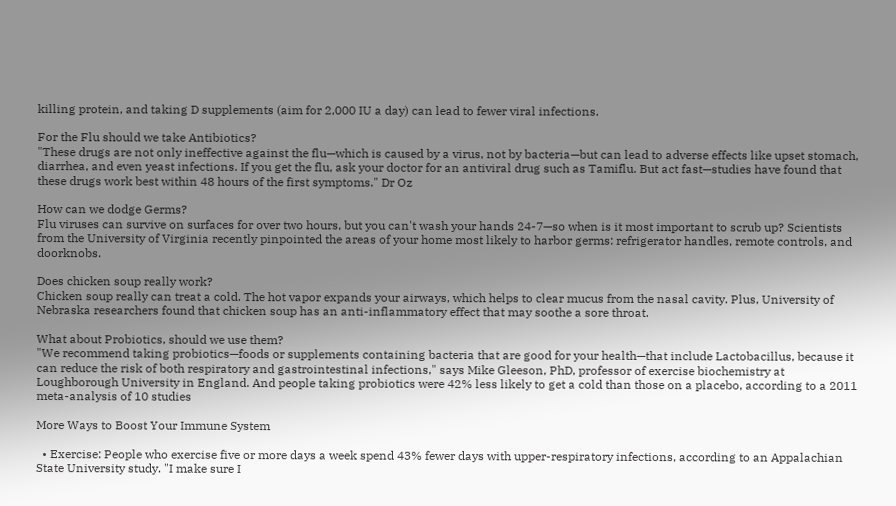killing protein, and taking D supplements (aim for 2,000 IU a day) can lead to fewer viral infections.

For the Flu should we take Antibiotics?
"These drugs are not only ineffective against the flu—which is caused by a virus, not by bacteria—but can lead to adverse effects like upset stomach, diarrhea, and even yeast infections. If you get the flu, ask your doctor for an antiviral drug such as Tamiflu. But act fast—studies have found that these drugs work best within 48 hours of the first symptoms." Dr Oz

How can we dodge Germs?
Flu viruses can survive on surfaces for over two hours, but you can't wash your hands 24-7—so when is it most important to scrub up? Scientists from the University of Virginia recently pinpointed the areas of your home most likely to harbor germs: refrigerator handles, remote controls, and doorknobs.

Does chicken soup really work?
Chicken soup really can treat a cold. The hot vapor expands your airways, which helps to clear mucus from the nasal cavity. Plus, University of Nebraska researchers found that chicken soup has an anti-inflammatory effect that may soothe a sore throat.

What about Probiotics, should we use them?
"We recommend taking probiotics—foods or supplements containing bacteria that are good for your health—that include Lactobacillus, because it can reduce the risk of both respiratory and gastrointestinal infections," says Mike Gleeson, PhD, professor of exercise biochemistry at Loughborough University in England. And people taking probiotics were 42% less likely to get a cold than those on a placebo, according to a 2011 meta-analysis of 10 studies

More Ways to Boost Your Immune System

  • Exercise: People who exercise five or more days a week spend 43% fewer days with upper-respiratory infections, according to an Appalachian State University study. "I make sure I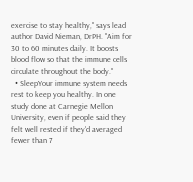exercise to stay healthy," says lead author David Nieman, DrPH. "Aim for 30 to 60 minutes daily. It boosts blood flow so that the immune cells circulate throughout the body."
  • SleepYour immune system needs rest to keep you healthy. In one study done at Carnegie Mellon University, even if people said they felt well rested if they'd averaged fewer than 7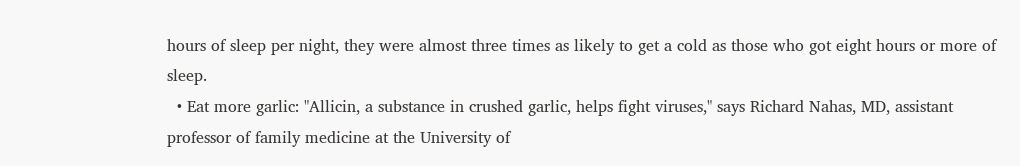hours of sleep per night, they were almost three times as likely to get a cold as those who got eight hours or more of sleep.
  • Eat more garlic: "Allicin, a substance in crushed garlic, helps fight viruses," says Richard Nahas, MD, assistant professor of family medicine at the University of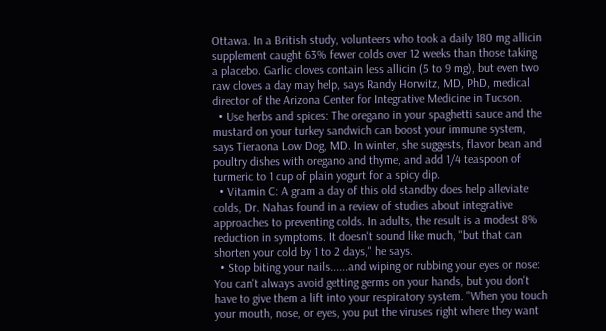Ottawa. In a British study, volunteers who took a daily 180 mg allicin supplement caught 63% fewer colds over 12 weeks than those taking a placebo. Garlic cloves contain less allicin (5 to 9 mg), but even two raw cloves a day may help, says Randy Horwitz, MD, PhD, medical director of the Arizona Center for Integrative Medicine in Tucson.
  • Use herbs and spices: The oregano in your spaghetti sauce and the mustard on your turkey sandwich can boost your immune system, says Tieraona Low Dog, MD. In winter, she suggests, flavor bean and poultry dishes with oregano and thyme, and add 1/4 teaspoon of turmeric to 1 cup of plain yogurt for a spicy dip.
  • Vitamin C: A gram a day of this old standby does help alleviate colds, Dr. Nahas found in a review of studies about integrative approaches to preventing colds. In adults, the result is a modest 8% reduction in symptoms. It doesn't sound like much, "but that can shorten your cold by 1 to 2 days," he says.
  • Stop biting your nails......and wiping or rubbing your eyes or nose: You can't always avoid getting germs on your hands, but you don't have to give them a lift into your respiratory system. "When you touch your mouth, nose, or eyes, you put the viruses right where they want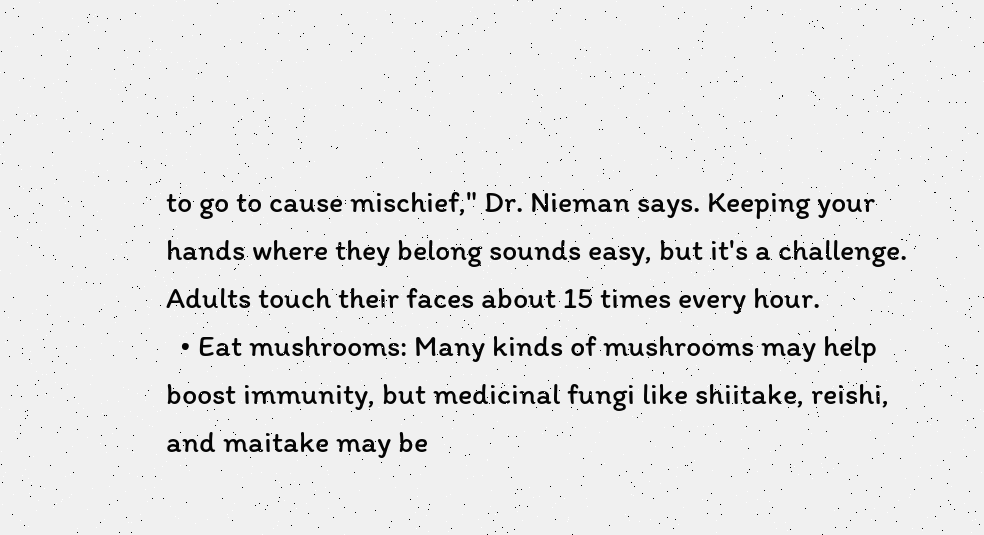to go to cause mischief," Dr. Nieman says. Keeping your hands where they belong sounds easy, but it's a challenge. Adults touch their faces about 15 times every hour.
  • Eat mushrooms: Many kinds of mushrooms may help boost immunity, but medicinal fungi like shiitake, reishi, and maitake may be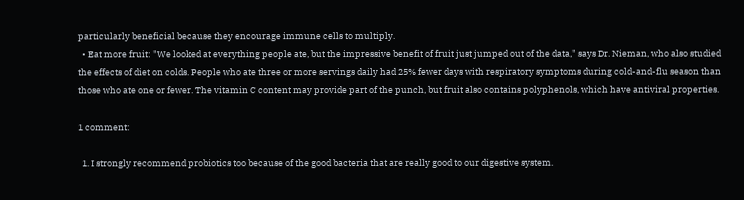particularly beneficial because they encourage immune cells to multiply.
  • Eat more fruit: "We looked at everything people ate, but the impressive benefit of fruit just jumped out of the data," says Dr. Nieman, who also studied the effects of diet on colds. People who ate three or more servings daily had 25% fewer days with respiratory symptoms during cold-and-flu season than those who ate one or fewer. The vitamin C content may provide part of the punch, but fruit also contains polyphenols, which have antiviral properties.

1 comment:

  1. I strongly recommend probiotics too because of the good bacteria that are really good to our digestive system.